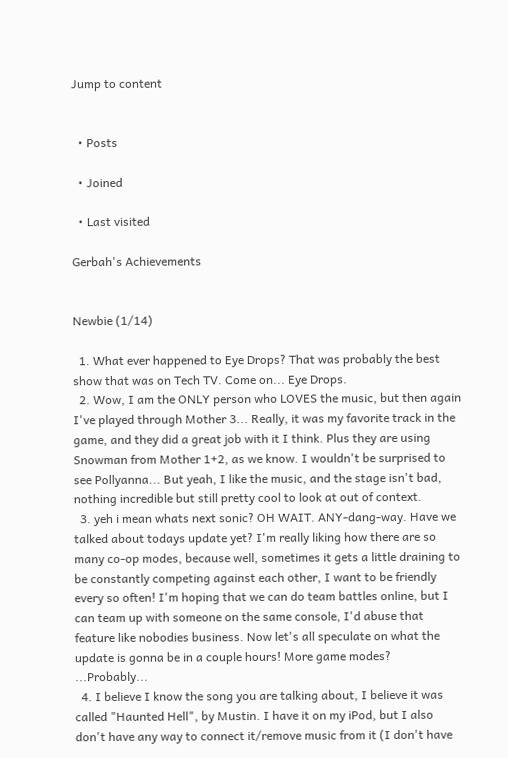Jump to content


  • Posts

  • Joined

  • Last visited

Gerbah's Achievements


Newbie (1/14)

  1. What ever happened to Eye Drops? That was probably the best show that was on Tech TV. Come on... Eye Drops.
  2. Wow, I am the ONLY person who LOVES the music, but then again I've played through Mother 3... Really, it was my favorite track in the game, and they did a great job with it I think. Plus they are using Snowman from Mother 1+2, as we know. I wouldn't be surprised to see Pollyanna... But yeah, I like the music, and the stage isn't bad, nothing incredible but still pretty cool to look at out of context.
  3. yeh i mean whats next sonic? OH WAIT. ANY-dang-way. Have we talked about todays update yet? I'm really liking how there are so many co-op modes, because well, sometimes it gets a little draining to be constantly competing against each other, I want to be friendly every so often! I'm hoping that we can do team battles online, but I can team up with someone on the same console, I'd abuse that feature like nobodies business. Now let's all speculate on what the update is gonna be in a couple hours! More game modes? ...Probably...
  4. I believe I know the song you are talking about, I believe it was called "Haunted Hell", by Mustin. I have it on my iPod, but I also don't have any way to connect it/remove music from it (I don't have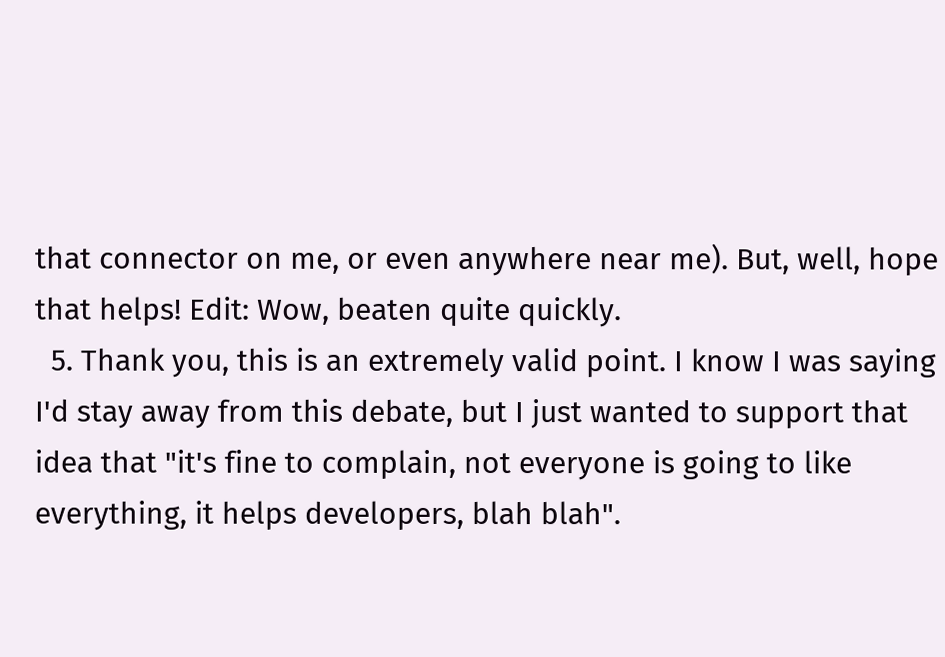that connector on me, or even anywhere near me). But, well, hope that helps! Edit: Wow, beaten quite quickly.
  5. Thank you, this is an extremely valid point. I know I was saying I'd stay away from this debate, but I just wanted to support that idea that "it's fine to complain, not everyone is going to like everything, it helps developers, blah blah".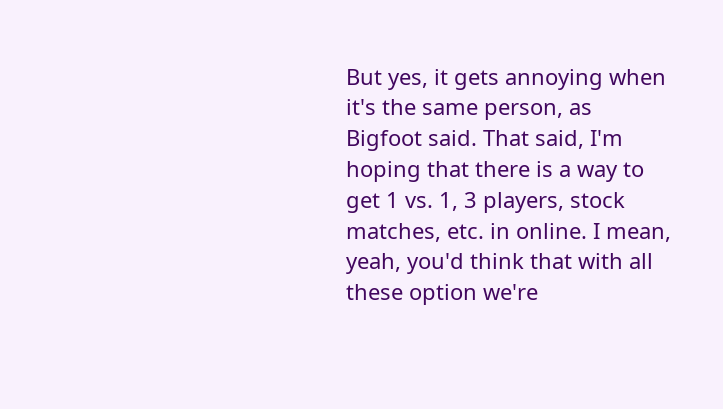But yes, it gets annoying when it's the same person, as Bigfoot said. That said, I'm hoping that there is a way to get 1 vs. 1, 3 players, stock matches, etc. in online. I mean, yeah, you'd think that with all these option we're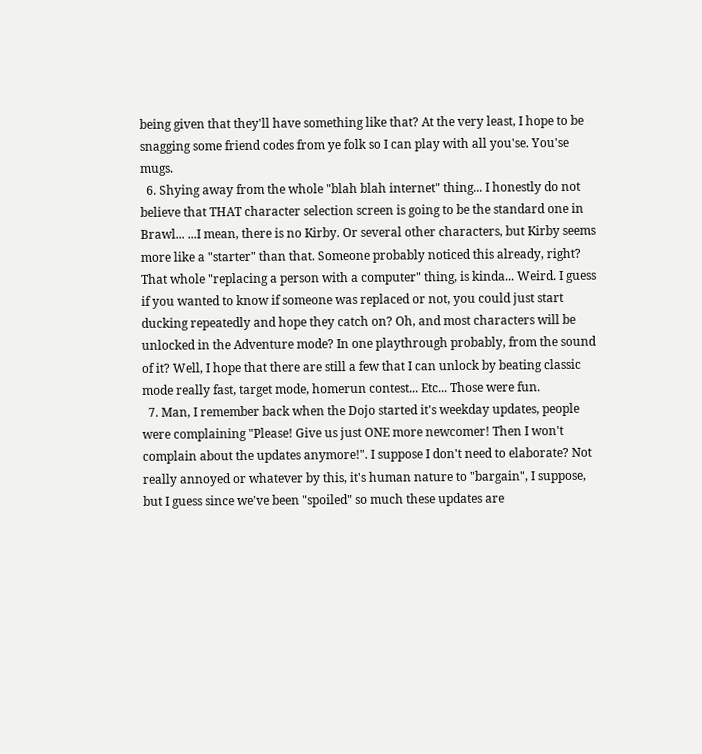being given that they'll have something like that? At the very least, I hope to be snagging some friend codes from ye folk so I can play with all you'se. You'se mugs.
  6. Shying away from the whole "blah blah internet" thing... I honestly do not believe that THAT character selection screen is going to be the standard one in Brawl... ...I mean, there is no Kirby. Or several other characters, but Kirby seems more like a "starter" than that. Someone probably noticed this already, right? That whole "replacing a person with a computer" thing, is kinda... Weird. I guess if you wanted to know if someone was replaced or not, you could just start ducking repeatedly and hope they catch on? Oh, and most characters will be unlocked in the Adventure mode? In one playthrough probably, from the sound of it? Well, I hope that there are still a few that I can unlock by beating classic mode really fast, target mode, homerun contest... Etc... Those were fun.
  7. Man, I remember back when the Dojo started it's weekday updates, people were complaining "Please! Give us just ONE more newcomer! Then I won't complain about the updates anymore!". I suppose I don't need to elaborate? Not really annoyed or whatever by this, it's human nature to "bargain", I suppose, but I guess since we've been "spoiled" so much these updates are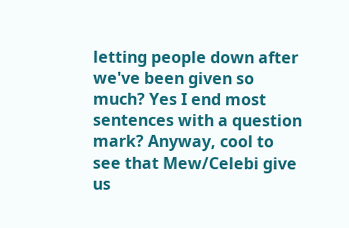letting people down after we've been given so much? Yes I end most sentences with a question mark? Anyway, cool to see that Mew/Celebi give us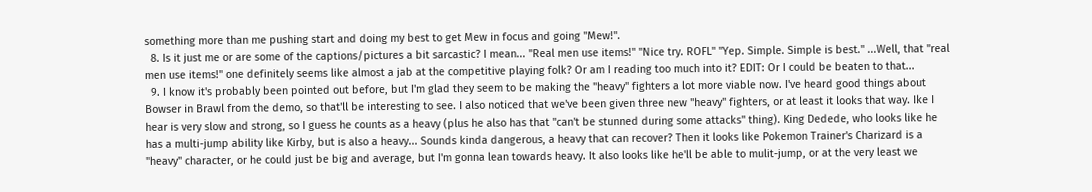something more than me pushing start and doing my best to get Mew in focus and going "Mew!".
  8. Is it just me or are some of the captions/pictures a bit sarcastic? I mean... "Real men use items!" "Nice try. ROFL" "Yep. Simple. Simple is best." ...Well, that "real men use items!" one definitely seems like almost a jab at the competitive playing folk? Or am I reading too much into it? EDIT: Or I could be beaten to that...
  9. I know it's probably been pointed out before, but I'm glad they seem to be making the "heavy" fighters a lot more viable now. I've heard good things about Bowser in Brawl from the demo, so that'll be interesting to see. I also noticed that we've been given three new "heavy" fighters, or at least it looks that way. Ike I hear is very slow and strong, so I guess he counts as a heavy (plus he also has that "can't be stunned during some attacks" thing). King Dedede, who looks like he has a multi-jump ability like Kirby, but is also a heavy... Sounds kinda dangerous, a heavy that can recover? Then it looks like Pokemon Trainer's Charizard is a "heavy" character, or he could just be big and average, but I'm gonna lean towards heavy. It also looks like he'll be able to mulit-jump, or at the very least we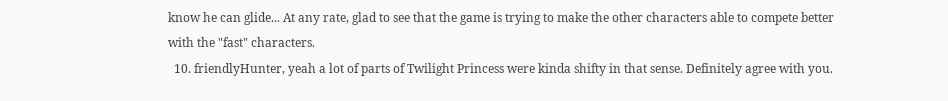know he can glide... At any rate, glad to see that the game is trying to make the other characters able to compete better with the "fast" characters.
  10. friendlyHunter, yeah a lot of parts of Twilight Princess were kinda shifty in that sense. Definitely agree with you.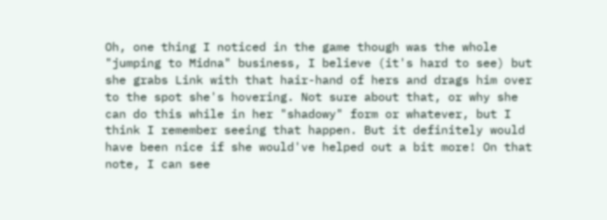Oh, one thing I noticed in the game though was the whole "jumping to Midna" business, I believe (it's hard to see) but she grabs Link with that hair-hand of hers and drags him over to the spot she's hovering. Not sure about that, or why she can do this while in her "shadowy" form or whatever, but I think I remember seeing that happen. But it definitely would have been nice if she would've helped out a bit more! On that note, I can see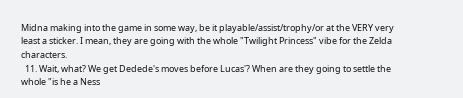Midna making into the game in some way, be it playable/assist/trophy/or at the VERY very least a sticker. I mean, they are going with the whole "Twilight Princess" vibe for the Zelda characters.
  11. Wait, what? We get Dedede's moves before Lucas'? When are they going to settle the whole "is he a Ness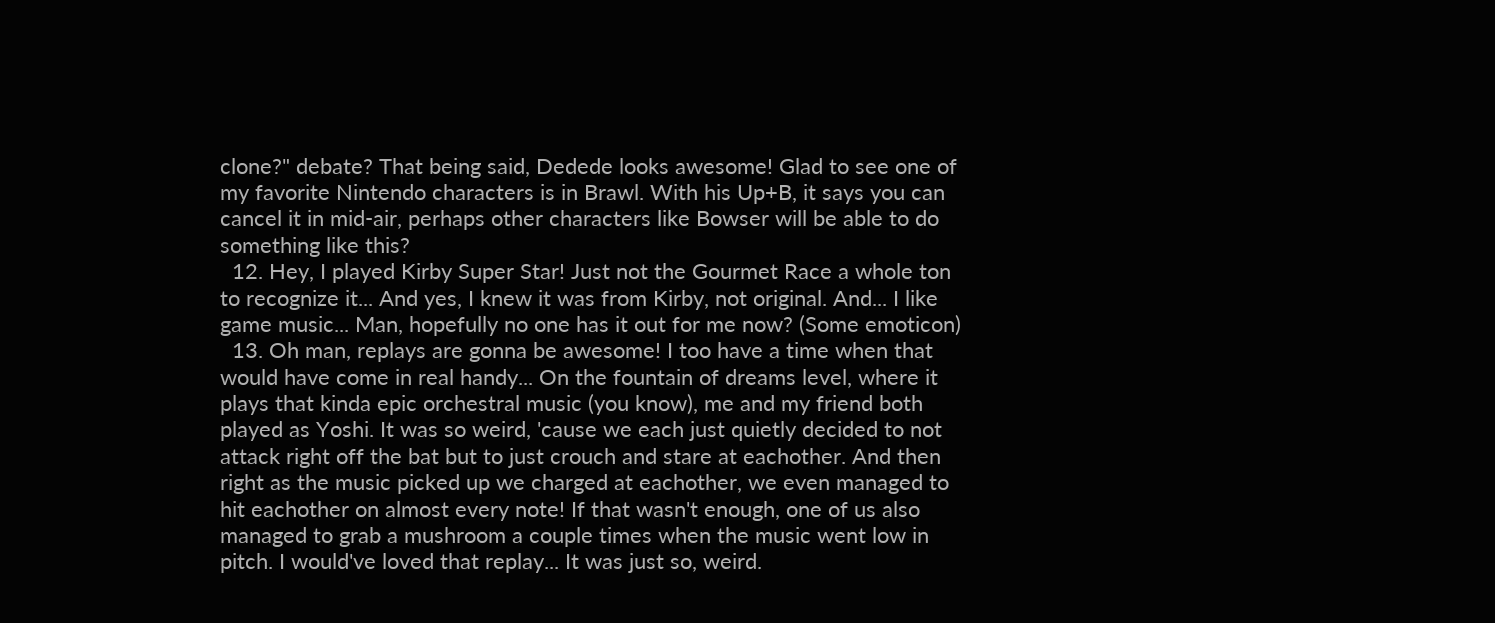clone?" debate? That being said, Dedede looks awesome! Glad to see one of my favorite Nintendo characters is in Brawl. With his Up+B, it says you can cancel it in mid-air, perhaps other characters like Bowser will be able to do something like this?
  12. Hey, I played Kirby Super Star! Just not the Gourmet Race a whole ton to recognize it... And yes, I knew it was from Kirby, not original. And... I like game music... Man, hopefully no one has it out for me now? (Some emoticon)
  13. Oh man, replays are gonna be awesome! I too have a time when that would have come in real handy... On the fountain of dreams level, where it plays that kinda epic orchestral music (you know), me and my friend both played as Yoshi. It was so weird, 'cause we each just quietly decided to not attack right off the bat but to just crouch and stare at eachother. And then right as the music picked up we charged at eachother, we even managed to hit eachother on almost every note! If that wasn't enough, one of us also managed to grab a mushroom a couple times when the music went low in pitch. I would've loved that replay... It was just so, weird.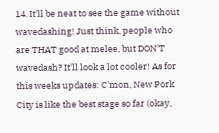14. It'll be neat to see the game without wavedashing! Just think, people who are THAT good at melee, but DON'T wavedash? It'll look a lot cooler! As for this weeks updates: C'mon, New Pork City is like the best stage so far (okay,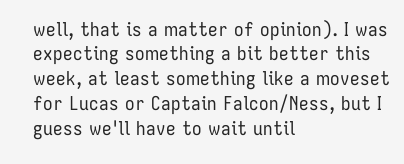well, that is a matter of opinion). I was expecting something a bit better this week, at least something like a moveset for Lucas or Captain Falcon/Ness, but I guess we'll have to wait until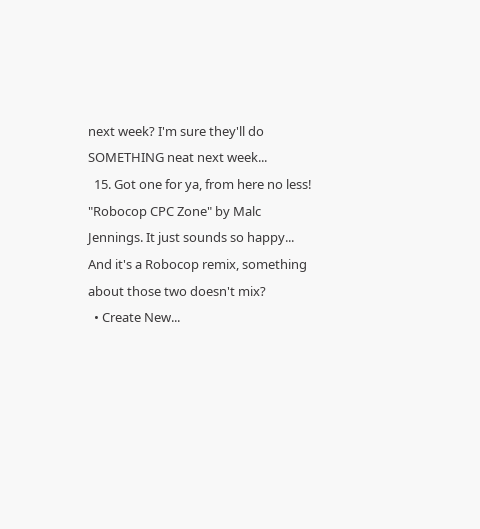next week? I'm sure they'll do SOMETHING neat next week...
  15. Got one for ya, from here no less! "Robocop CPC Zone" by Malc Jennings. It just sounds so happy... And it's a Robocop remix, something about those two doesn't mix?
  • Create New...